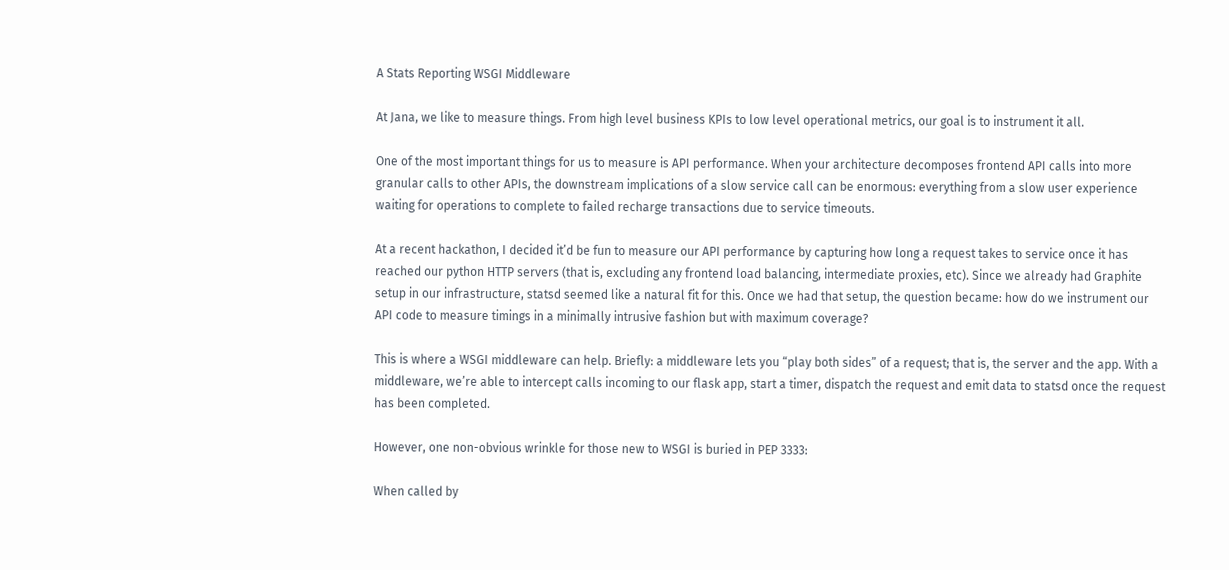A Stats Reporting WSGI Middleware

At Jana, we like to measure things. From high level business KPIs to low level operational metrics, our goal is to instrument it all.

One of the most important things for us to measure is API performance. When your architecture decomposes frontend API calls into more granular calls to other APIs, the downstream implications of a slow service call can be enormous: everything from a slow user experience waiting for operations to complete to failed recharge transactions due to service timeouts.

At a recent hackathon, I decided it’d be fun to measure our API performance by capturing how long a request takes to service once it has reached our python HTTP servers (that is, excluding any frontend load balancing, intermediate proxies, etc). Since we already had Graphite setup in our infrastructure, statsd seemed like a natural fit for this. Once we had that setup, the question became: how do we instrument our API code to measure timings in a minimally intrusive fashion but with maximum coverage?

This is where a WSGI middleware can help. Briefly: a middleware lets you “play both sides” of a request; that is, the server and the app. With a middleware, we’re able to intercept calls incoming to our flask app, start a timer, dispatch the request and emit data to statsd once the request has been completed.

However, one non-obvious wrinkle for those new to WSGI is buried in PEP 3333:

When called by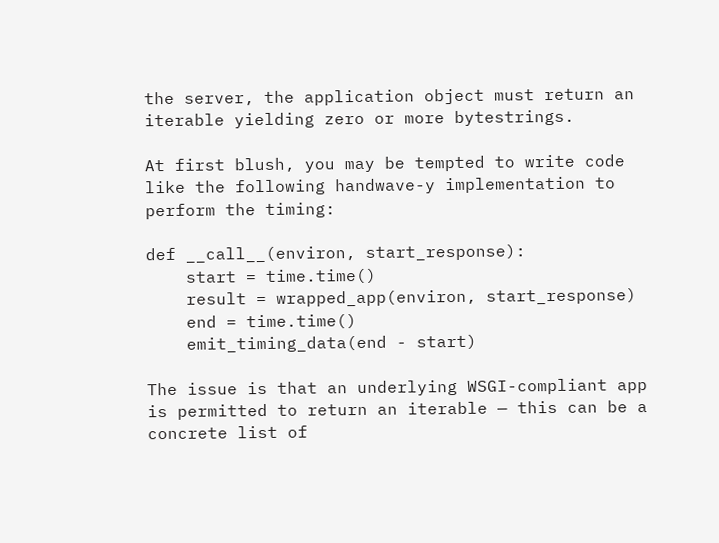the server, the application object must return an iterable yielding zero or more bytestrings.

At first blush, you may be tempted to write code like the following handwave-y implementation to perform the timing:

def __call__(environ, start_response):
    start = time.time()
    result = wrapped_app(environ, start_response)
    end = time.time()
    emit_timing_data(end - start)

The issue is that an underlying WSGI-compliant app is permitted to return an iterable — this can be a concrete list of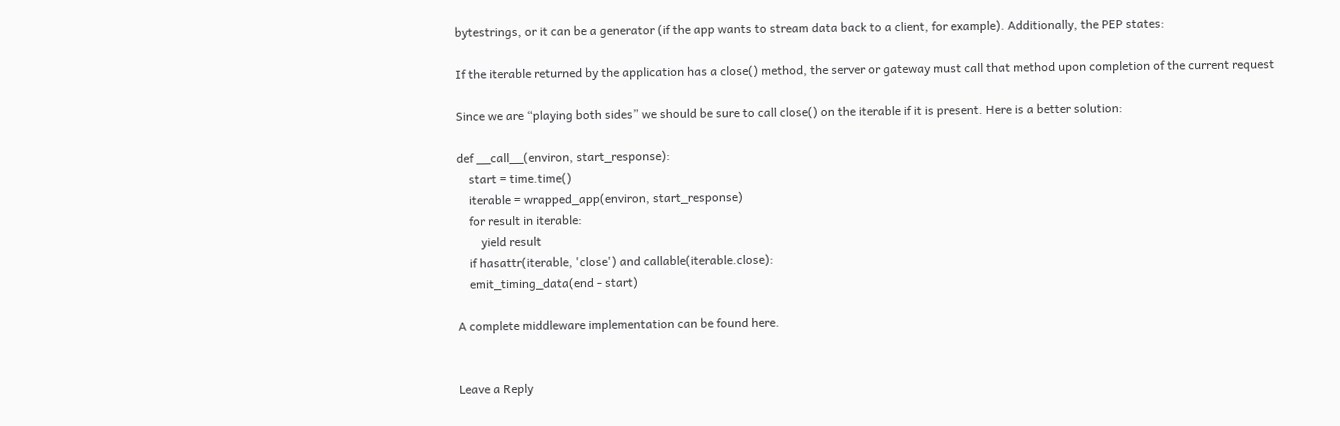bytestrings, or it can be a generator (if the app wants to stream data back to a client, for example). Additionally, the PEP states:

If the iterable returned by the application has a close() method, the server or gateway must call that method upon completion of the current request

Since we are “playing both sides” we should be sure to call close() on the iterable if it is present. Here is a better solution:

def __call__(environ, start_response):
    start = time.time()
    iterable = wrapped_app(environ, start_response)
    for result in iterable:
        yield result
    if hasattr(iterable, 'close') and callable(iterable.close):
    emit_timing_data(end - start)

A complete middleware implementation can be found here.


Leave a Reply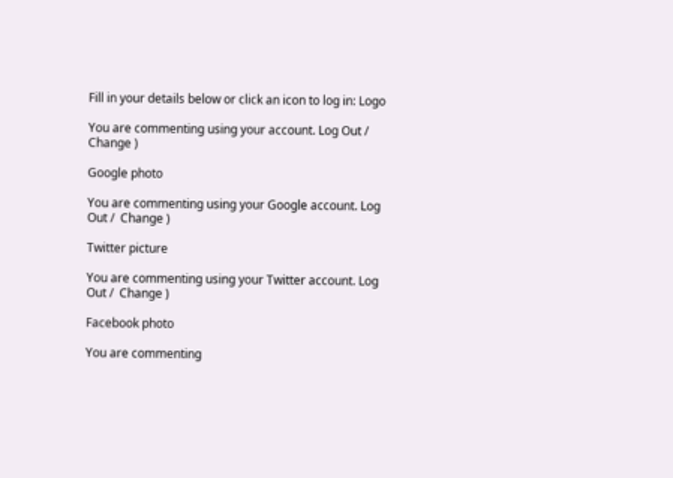Fill in your details below or click an icon to log in: Logo

You are commenting using your account. Log Out /  Change )

Google photo

You are commenting using your Google account. Log Out /  Change )

Twitter picture

You are commenting using your Twitter account. Log Out /  Change )

Facebook photo

You are commenting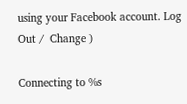using your Facebook account. Log Out /  Change )

Connecting to %s